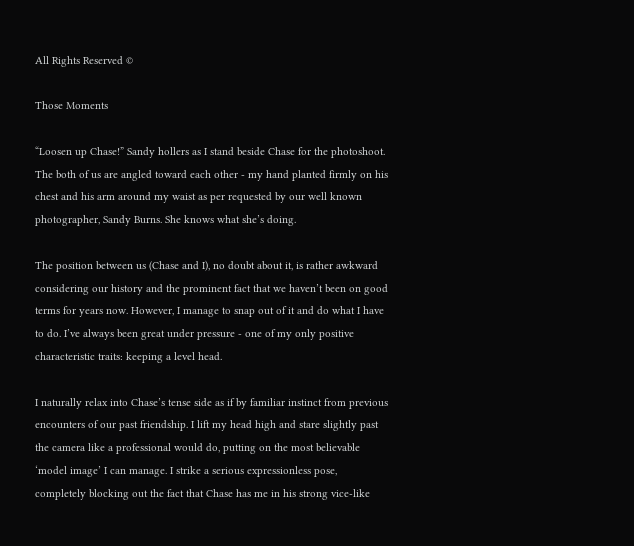All Rights Reserved ©

Those Moments

“Loosen up Chase!” Sandy hollers as I stand beside Chase for the photoshoot. The both of us are angled toward each other - my hand planted firmly on his chest and his arm around my waist as per requested by our well known photographer, Sandy Burns. She knows what she’s doing.

The position between us (Chase and I), no doubt about it, is rather awkward considering our history and the prominent fact that we haven’t been on good terms for years now. However, I manage to snap out of it and do what I have to do. I’ve always been great under pressure - one of my only positive characteristic traits: keeping a level head.

I naturally relax into Chase’s tense side as if by familiar instinct from previous encounters of our past friendship. I lift my head high and stare slightly past the camera like a professional would do, putting on the most believable ‘model image’ I can manage. I strike a serious expressionless pose, completely blocking out the fact that Chase has me in his strong vice-like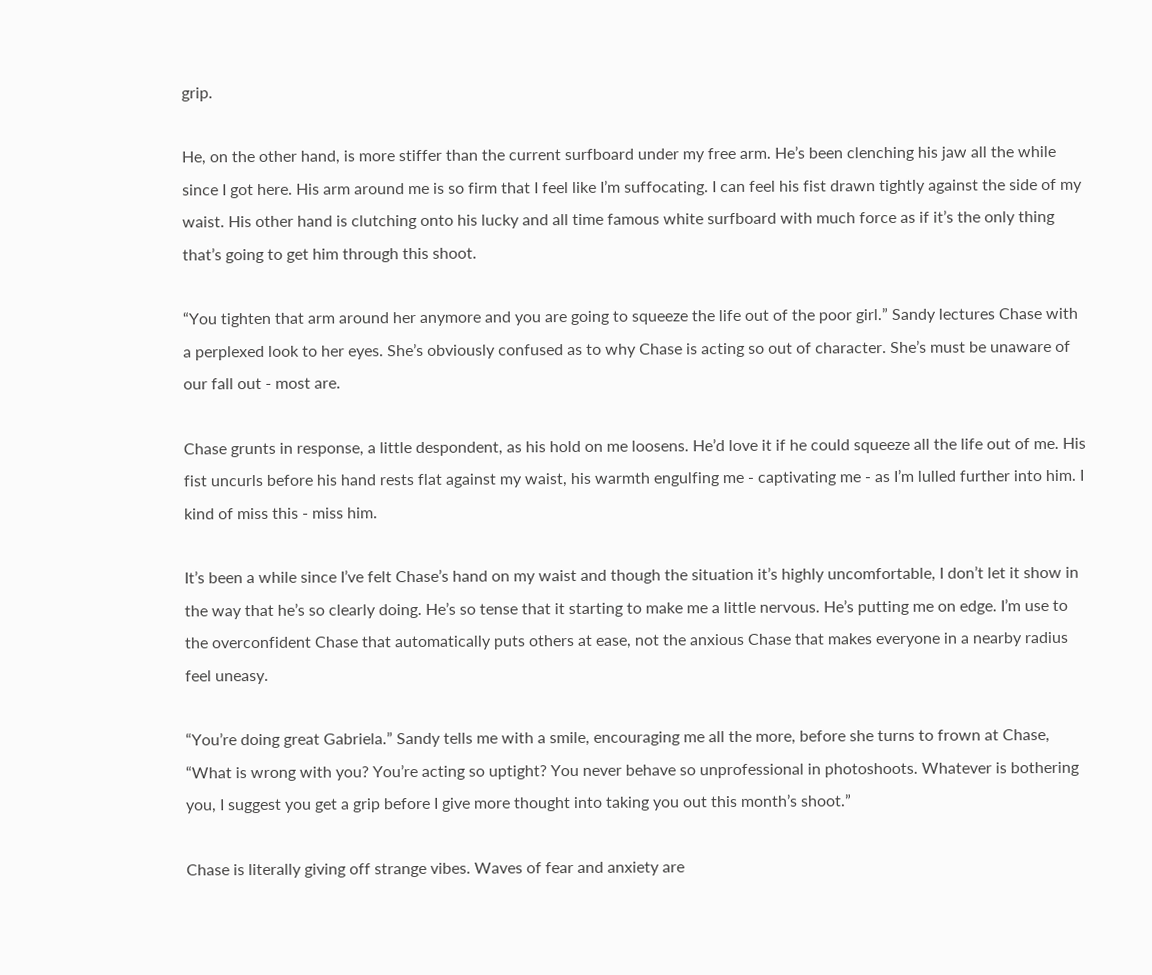grip.

He, on the other hand, is more stiffer than the current surfboard under my free arm. He’s been clenching his jaw all the while since I got here. His arm around me is so firm that I feel like I’m suffocating. I can feel his fist drawn tightly against the side of my waist. His other hand is clutching onto his lucky and all time famous white surfboard with much force as if it’s the only thing that’s going to get him through this shoot.

“You tighten that arm around her anymore and you are going to squeeze the life out of the poor girl.” Sandy lectures Chase with a perplexed look to her eyes. She’s obviously confused as to why Chase is acting so out of character. She’s must be unaware of our fall out - most are.

Chase grunts in response, a little despondent, as his hold on me loosens. He’d love it if he could squeeze all the life out of me. His fist uncurls before his hand rests flat against my waist, his warmth engulfing me - captivating me - as I’m lulled further into him. I kind of miss this - miss him.

It’s been a while since I’ve felt Chase’s hand on my waist and though the situation it’s highly uncomfortable, I don’t let it show in the way that he’s so clearly doing. He’s so tense that it starting to make me a little nervous. He’s putting me on edge. I’m use to the overconfident Chase that automatically puts others at ease, not the anxious Chase that makes everyone in a nearby radius feel uneasy.

“You’re doing great Gabriela.” Sandy tells me with a smile, encouraging me all the more, before she turns to frown at Chase, “What is wrong with you? You’re acting so uptight? You never behave so unprofessional in photoshoots. Whatever is bothering you, I suggest you get a grip before I give more thought into taking you out this month’s shoot.”

Chase is literally giving off strange vibes. Waves of fear and anxiety are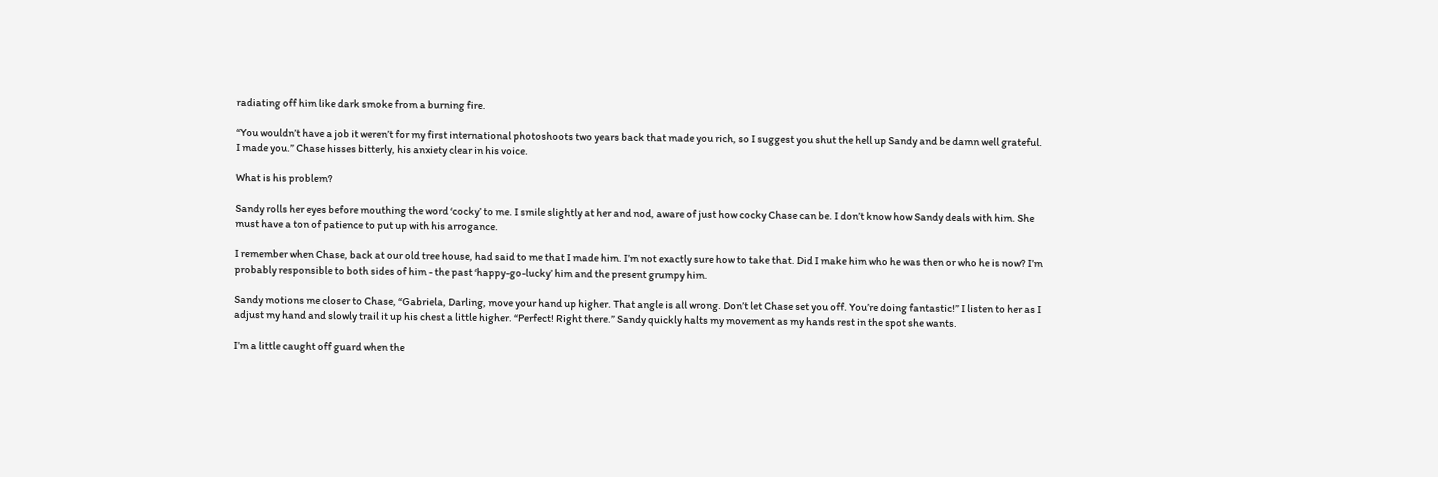radiating off him like dark smoke from a burning fire.

“You wouldn’t have a job it weren’t for my first international photoshoots two years back that made you rich, so I suggest you shut the hell up Sandy and be damn well grateful. I made you.” Chase hisses bitterly, his anxiety clear in his voice.

What is his problem?

Sandy rolls her eyes before mouthing the word ‘cocky’ to me. I smile slightly at her and nod, aware of just how cocky Chase can be. I don’t know how Sandy deals with him. She must have a ton of patience to put up with his arrogance.

I remember when Chase, back at our old tree house, had said to me that I made him. I’m not exactly sure how to take that. Did I make him who he was then or who he is now? I’m probably responsible to both sides of him - the past ‘happy-go-lucky’ him and the present grumpy him.

Sandy motions me closer to Chase, “Gabriela, Darling, move your hand up higher. That angle is all wrong. Don’t let Chase set you off. You’re doing fantastic!” I listen to her as I adjust my hand and slowly trail it up his chest a little higher. “Perfect! Right there.” Sandy quickly halts my movement as my hands rest in the spot she wants.

I’m a little caught off guard when the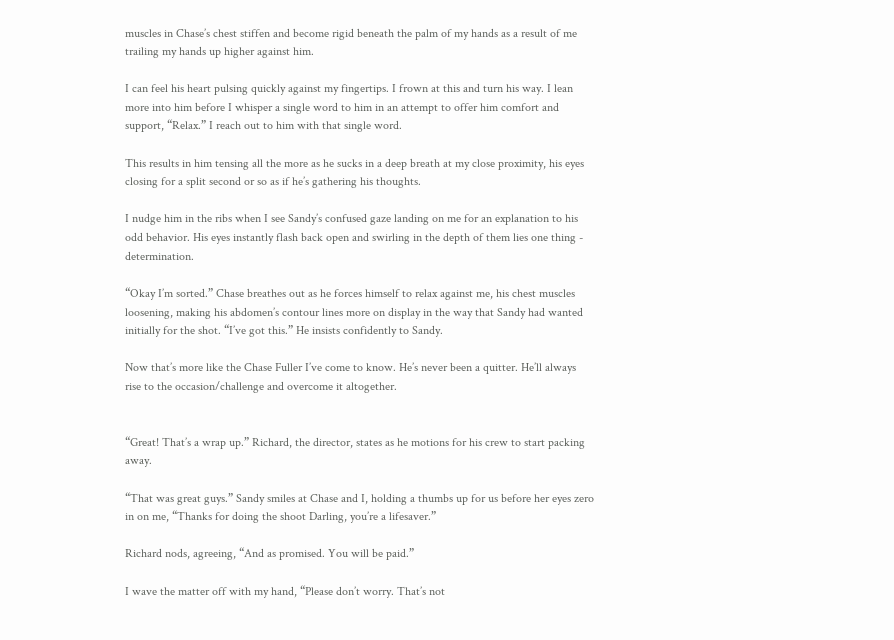muscles in Chase’s chest stiffen and become rigid beneath the palm of my hands as a result of me trailing my hands up higher against him.

I can feel his heart pulsing quickly against my fingertips. I frown at this and turn his way. I lean more into him before I whisper a single word to him in an attempt to offer him comfort and support, “Relax.” I reach out to him with that single word.

This results in him tensing all the more as he sucks in a deep breath at my close proximity, his eyes closing for a split second or so as if he’s gathering his thoughts.

I nudge him in the ribs when I see Sandy’s confused gaze landing on me for an explanation to his odd behavior. His eyes instantly flash back open and swirling in the depth of them lies one thing - determination.

“Okay I’m sorted.” Chase breathes out as he forces himself to relax against me, his chest muscles loosening, making his abdomen’s contour lines more on display in the way that Sandy had wanted initially for the shot. “I’ve got this.” He insists confidently to Sandy.

Now that’s more like the Chase Fuller I’ve come to know. He’s never been a quitter. He’ll always rise to the occasion/challenge and overcome it altogether.


“Great! That’s a wrap up.” Richard, the director, states as he motions for his crew to start packing away.

“That was great guys.” Sandy smiles at Chase and I, holding a thumbs up for us before her eyes zero in on me, “Thanks for doing the shoot Darling, you’re a lifesaver.”

Richard nods, agreeing, “And as promised. You will be paid.”

I wave the matter off with my hand, “Please don’t worry. That’s not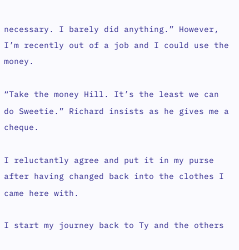necessary. I barely did anything.” However, I’m recently out of a job and I could use the money.

“Take the money Hill. It’s the least we can do Sweetie.” Richard insists as he gives me a cheque.

I reluctantly agree and put it in my purse after having changed back into the clothes I came here with.

I start my journey back to Ty and the others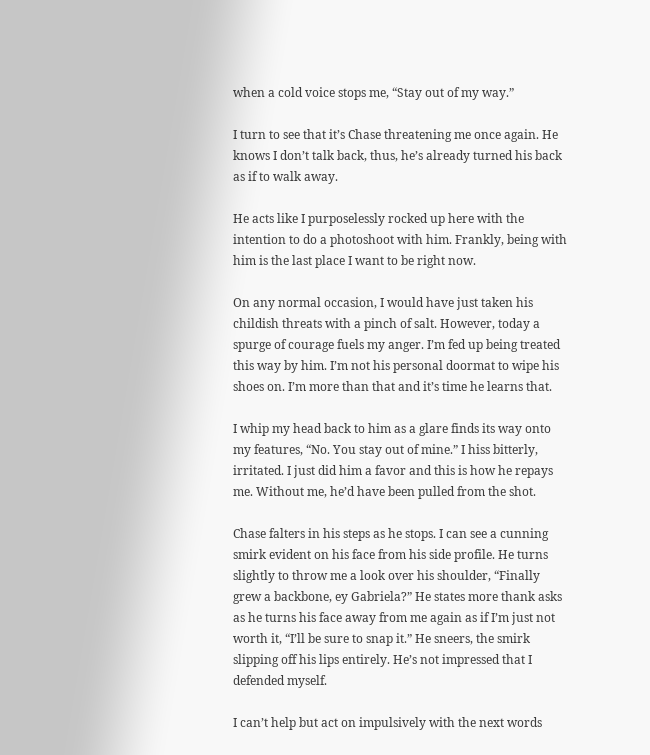when a cold voice stops me, “Stay out of my way.”

I turn to see that it’s Chase threatening me once again. He knows I don’t talk back, thus, he’s already turned his back as if to walk away.

He acts like I purposelessly rocked up here with the intention to do a photoshoot with him. Frankly, being with him is the last place I want to be right now.

On any normal occasion, I would have just taken his childish threats with a pinch of salt. However, today a spurge of courage fuels my anger. I’m fed up being treated this way by him. I’m not his personal doormat to wipe his shoes on. I’m more than that and it’s time he learns that.

I whip my head back to him as a glare finds its way onto my features, “No. You stay out of mine.” I hiss bitterly, irritated. I just did him a favor and this is how he repays me. Without me, he’d have been pulled from the shot.

Chase falters in his steps as he stops. I can see a cunning smirk evident on his face from his side profile. He turns slightly to throw me a look over his shoulder, “Finally grew a backbone, ey Gabriela?” He states more thank asks as he turns his face away from me again as if I’m just not worth it, “I’ll be sure to snap it.” He sneers, the smirk slipping off his lips entirely. He’s not impressed that I defended myself.

I can’t help but act on impulsively with the next words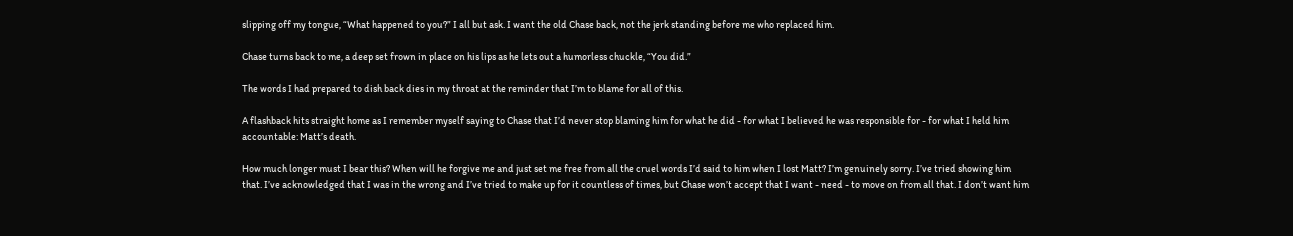slipping off my tongue, “What happened to you?” I all but ask. I want the old Chase back, not the jerk standing before me who replaced him.

Chase turns back to me, a deep set frown in place on his lips as he lets out a humorless chuckle, “You did.”

The words I had prepared to dish back dies in my throat at the reminder that I’m to blame for all of this.

A flashback hits straight home as I remember myself saying to Chase that I’d never stop blaming him for what he did - for what I believed he was responsible for - for what I held him accountable: Matt’s death.

How much longer must I bear this? When will he forgive me and just set me free from all the cruel words I’d said to him when I lost Matt? I’m genuinely sorry. I’ve tried showing him that. I’ve acknowledged that I was in the wrong and I’ve tried to make up for it countless of times, but Chase won’t accept that I want - need - to move on from all that. I don’t want him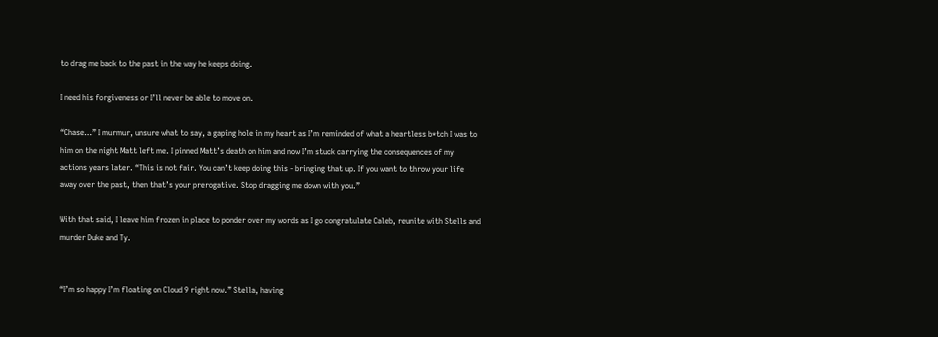to drag me back to the past in the way he keeps doing.

I need his forgiveness or I’ll never be able to move on.

“Chase…” I murmur, unsure what to say, a gaping hole in my heart as I’m reminded of what a heartless b*tch I was to him on the night Matt left me. I pinned Matt’s death on him and now I’m stuck carrying the consequences of my actions years later. “This is not fair. You can’t keep doing this - bringing that up. If you want to throw your life away over the past, then that’s your prerogative. Stop dragging me down with you.”

With that said, I leave him frozen in place to ponder over my words as I go congratulate Caleb, reunite with Stells and murder Duke and Ty.


“I’m so happy I’m floating on Cloud 9 right now.” Stella, having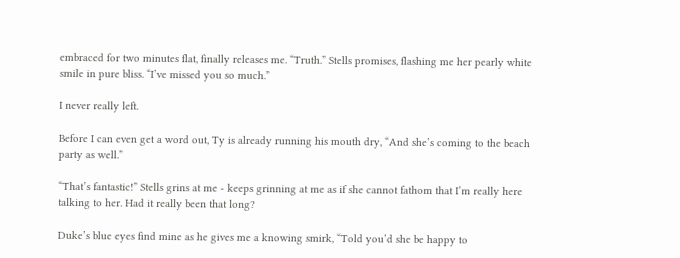embraced for two minutes flat, finally releases me. “Truth.” Stells promises, flashing me her pearly white smile in pure bliss. “I’ve missed you so much.”

I never really left.

Before I can even get a word out, Ty is already running his mouth dry, “And she’s coming to the beach party as well.”

“That’s fantastic!” Stells grins at me - keeps grinning at me as if she cannot fathom that I’m really here talking to her. Had it really been that long?

Duke’s blue eyes find mine as he gives me a knowing smirk, “Told you’d she be happy to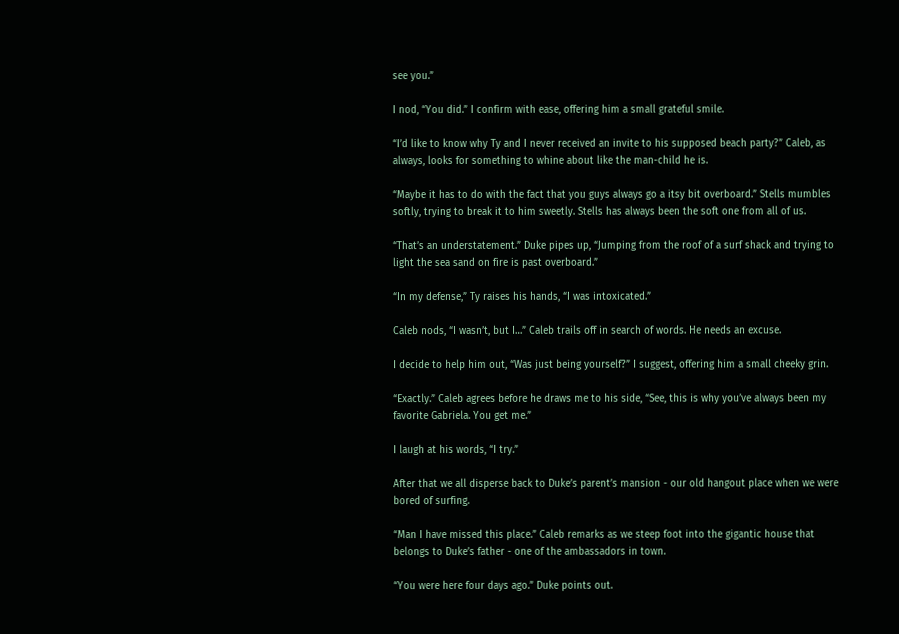see you.”

I nod, “You did.” I confirm with ease, offering him a small grateful smile.

“I’d like to know why Ty and I never received an invite to his supposed beach party?” Caleb, as always, looks for something to whine about like the man-child he is.

“Maybe it has to do with the fact that you guys always go a itsy bit overboard.” Stells mumbles softly, trying to break it to him sweetly. Stells has always been the soft one from all of us.

“That’s an understatement.” Duke pipes up, “Jumping from the roof of a surf shack and trying to light the sea sand on fire is past overboard.”

“In my defense,” Ty raises his hands, “I was intoxicated.”

Caleb nods, “I wasn’t, but I…” Caleb trails off in search of words. He needs an excuse.

I decide to help him out, “Was just being yourself?” I suggest, offering him a small cheeky grin.

“Exactly.” Caleb agrees before he draws me to his side, “See, this is why you’ve always been my favorite Gabriela. You get me.”

I laugh at his words, “I try.”

After that we all disperse back to Duke’s parent’s mansion - our old hangout place when we were bored of surfing.

“Man I have missed this place.” Caleb remarks as we steep foot into the gigantic house that belongs to Duke’s father - one of the ambassadors in town.

“You were here four days ago.” Duke points out.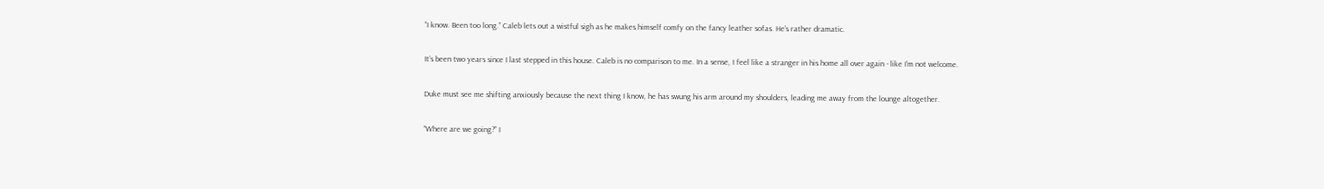“I know. Been too long.” Caleb lets out a wistful sigh as he makes himself comfy on the fancy leather sofas. He’s rather dramatic.

It’s been two years since I last stepped in this house. Caleb is no comparison to me. In a sense, I feel like a stranger in his home all over again - like I’m not welcome.

Duke must see me shifting anxiously because the next thing I know, he has swung his arm around my shoulders, leading me away from the lounge altogether.

“Where are we going?” I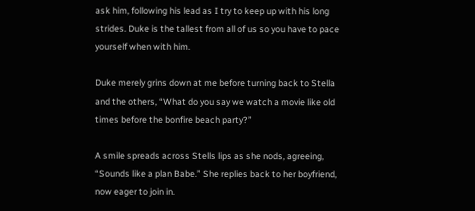ask him, following his lead as I try to keep up with his long strides. Duke is the tallest from all of us so you have to pace yourself when with him.

Duke merely grins down at me before turning back to Stella and the others, “What do you say we watch a movie like old times before the bonfire beach party?”

A smile spreads across Stells lips as she nods, agreeing, “Sounds like a plan Babe.” She replies back to her boyfriend, now eager to join in.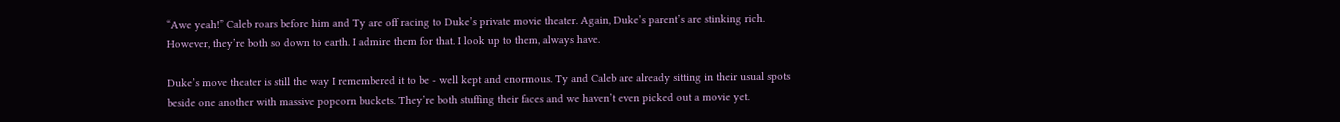“Awe yeah!” Caleb roars before him and Ty are off racing to Duke’s private movie theater. Again, Duke’s parent’s are stinking rich. However, they’re both so down to earth. I admire them for that. I look up to them, always have.

Duke’s move theater is still the way I remembered it to be - well kept and enormous. Ty and Caleb are already sitting in their usual spots beside one another with massive popcorn buckets. They’re both stuffing their faces and we haven’t even picked out a movie yet.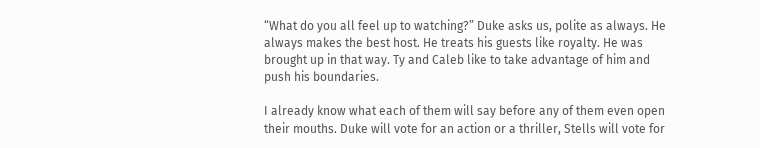“What do you all feel up to watching?” Duke asks us, polite as always. He always makes the best host. He treats his guests like royalty. He was brought up in that way. Ty and Caleb like to take advantage of him and push his boundaries.

I already know what each of them will say before any of them even open their mouths. Duke will vote for an action or a thriller, Stells will vote for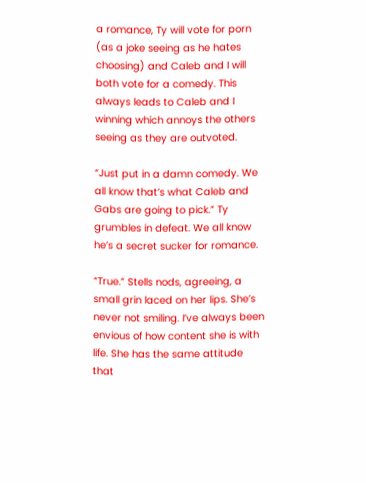a romance, Ty will vote for porn (as a joke seeing as he hates choosing) and Caleb and I will both vote for a comedy. This always leads to Caleb and I winning which annoys the others seeing as they are outvoted.

“Just put in a damn comedy. We all know that’s what Caleb and Gabs are going to pick.” Ty grumbles in defeat. We all know he’s a secret sucker for romance.

“True.” Stells nods, agreeing, a small grin laced on her lips. She’s never not smiling. I’ve always been envious of how content she is with life. She has the same attitude that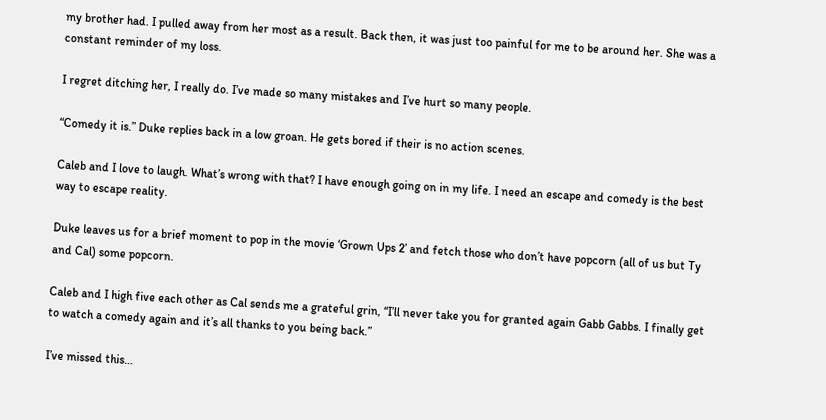my brother had. I pulled away from her most as a result. Back then, it was just too painful for me to be around her. She was a constant reminder of my loss.

I regret ditching her, I really do. I’ve made so many mistakes and I’ve hurt so many people.

“Comedy it is.” Duke replies back in a low groan. He gets bored if their is no action scenes.

Caleb and I love to laugh. What’s wrong with that? I have enough going on in my life. I need an escape and comedy is the best way to escape reality.

Duke leaves us for a brief moment to pop in the movie ‘Grown Ups 2’ and fetch those who don’t have popcorn (all of us but Ty and Cal) some popcorn.

Caleb and I high five each other as Cal sends me a grateful grin, “I’ll never take you for granted again Gabb Gabbs. I finally get to watch a comedy again and it’s all thanks to you being back.”

I’ve missed this…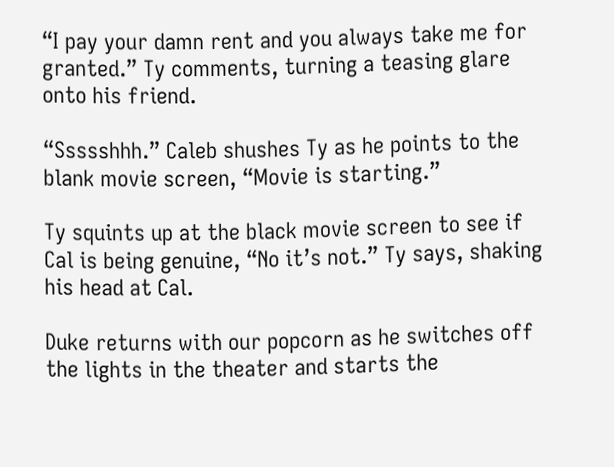“I pay your damn rent and you always take me for granted.” Ty comments, turning a teasing glare onto his friend.

“Ssssshhh.” Caleb shushes Ty as he points to the blank movie screen, “Movie is starting.”

Ty squints up at the black movie screen to see if Cal is being genuine, “No it’s not.” Ty says, shaking his head at Cal.

Duke returns with our popcorn as he switches off the lights in the theater and starts the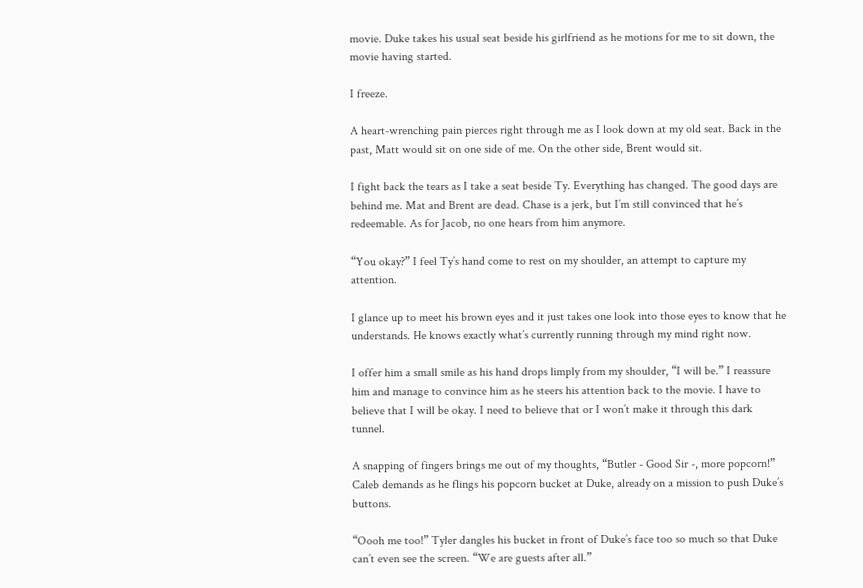movie. Duke takes his usual seat beside his girlfriend as he motions for me to sit down, the movie having started.

I freeze.

A heart-wrenching pain pierces right through me as I look down at my old seat. Back in the past, Matt would sit on one side of me. On the other side, Brent would sit.

I fight back the tears as I take a seat beside Ty. Everything has changed. The good days are behind me. Mat and Brent are dead. Chase is a jerk, but I’m still convinced that he’s redeemable. As for Jacob, no one hears from him anymore.

“You okay?” I feel Ty’s hand come to rest on my shoulder, an attempt to capture my attention.

I glance up to meet his brown eyes and it just takes one look into those eyes to know that he understands. He knows exactly what’s currently running through my mind right now.

I offer him a small smile as his hand drops limply from my shoulder, “I will be.” I reassure him and manage to convince him as he steers his attention back to the movie. I have to believe that I will be okay. I need to believe that or I won’t make it through this dark tunnel.

A snapping of fingers brings me out of my thoughts, “Butler - Good Sir -, more popcorn!” Caleb demands as he flings his popcorn bucket at Duke, already on a mission to push Duke’s buttons.

“Oooh me too!” Tyler dangles his bucket in front of Duke’s face too so much so that Duke can’t even see the screen. “We are guests after all.”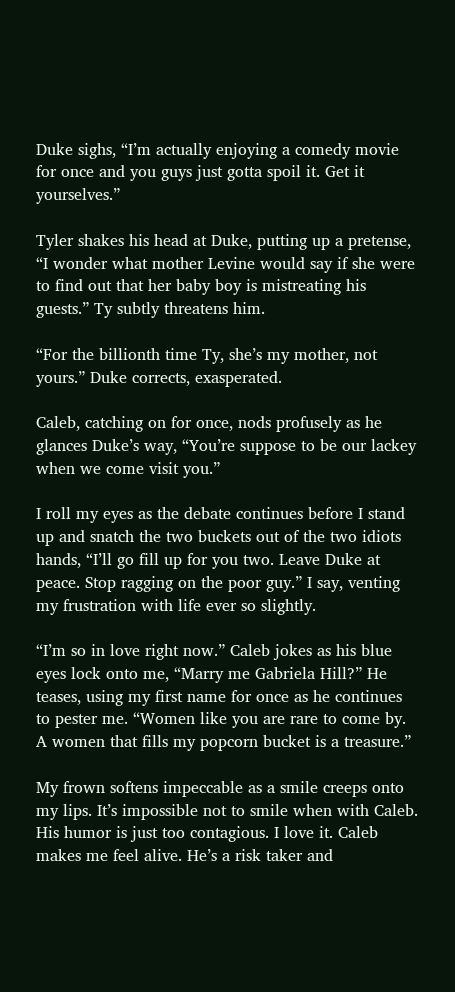Duke sighs, “I’m actually enjoying a comedy movie for once and you guys just gotta spoil it. Get it yourselves.”

Tyler shakes his head at Duke, putting up a pretense, “I wonder what mother Levine would say if she were to find out that her baby boy is mistreating his guests.” Ty subtly threatens him.

“For the billionth time Ty, she’s my mother, not yours.” Duke corrects, exasperated.

Caleb, catching on for once, nods profusely as he glances Duke’s way, “You’re suppose to be our lackey when we come visit you.”

I roll my eyes as the debate continues before I stand up and snatch the two buckets out of the two idiots hands, “I’ll go fill up for you two. Leave Duke at peace. Stop ragging on the poor guy.” I say, venting my frustration with life ever so slightly.

“I’m so in love right now.” Caleb jokes as his blue eyes lock onto me, “Marry me Gabriela Hill?” He teases, using my first name for once as he continues to pester me. “Women like you are rare to come by. A women that fills my popcorn bucket is a treasure.”

My frown softens impeccable as a smile creeps onto my lips. It’s impossible not to smile when with Caleb. His humor is just too contagious. I love it. Caleb makes me feel alive. He’s a risk taker and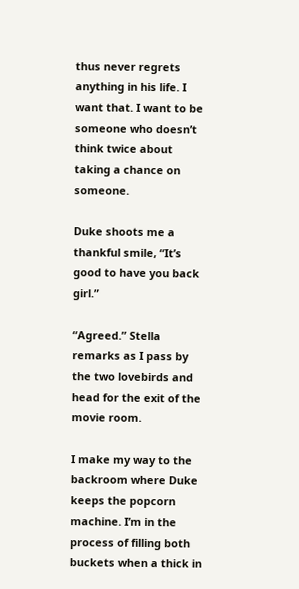thus never regrets anything in his life. I want that. I want to be someone who doesn’t think twice about taking a chance on someone.

Duke shoots me a thankful smile, “It’s good to have you back girl.”

“Agreed.” Stella remarks as I pass by the two lovebirds and head for the exit of the movie room.

I make my way to the backroom where Duke keeps the popcorn machine. I’m in the process of filling both buckets when a thick in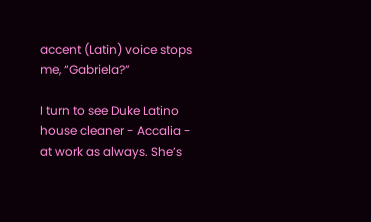accent (Latin) voice stops me, “Gabriela?”

I turn to see Duke Latino house cleaner - Accalia - at work as always. She’s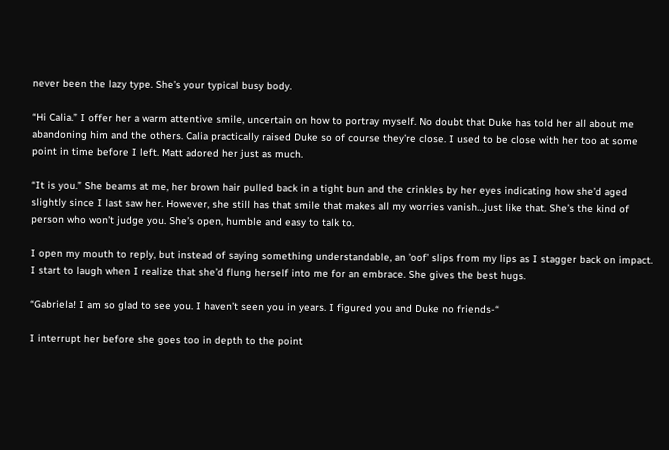never been the lazy type. She’s your typical busy body.

“Hi Calia.” I offer her a warm attentive smile, uncertain on how to portray myself. No doubt that Duke has told her all about me abandoning him and the others. Calia practically raised Duke so of course they’re close. I used to be close with her too at some point in time before I left. Matt adored her just as much.

“It is you.” She beams at me, her brown hair pulled back in a tight bun and the crinkles by her eyes indicating how she’d aged slightly since I last saw her. However, she still has that smile that makes all my worries vanish…just like that. She’s the kind of person who won’t judge you. She’s open, humble and easy to talk to.

I open my mouth to reply, but instead of saying something understandable, an ’oof’ slips from my lips as I stagger back on impact. I start to laugh when I realize that she’d flung herself into me for an embrace. She gives the best hugs.

“Gabriela! I am so glad to see you. I haven’t seen you in years. I figured you and Duke no friends-“

I interrupt her before she goes too in depth to the point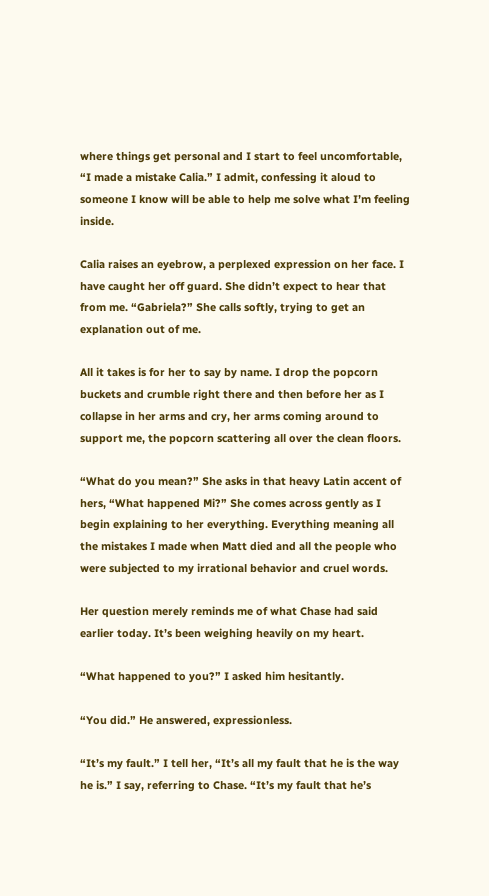where things get personal and I start to feel uncomfortable, “I made a mistake Calia.” I admit, confessing it aloud to someone I know will be able to help me solve what I’m feeling inside.

Calia raises an eyebrow, a perplexed expression on her face. I have caught her off guard. She didn’t expect to hear that from me. “Gabriela?” She calls softly, trying to get an explanation out of me.

All it takes is for her to say by name. I drop the popcorn buckets and crumble right there and then before her as I collapse in her arms and cry, her arms coming around to support me, the popcorn scattering all over the clean floors.

“What do you mean?” She asks in that heavy Latin accent of hers, “What happened Mi?” She comes across gently as I begin explaining to her everything. Everything meaning all the mistakes I made when Matt died and all the people who were subjected to my irrational behavior and cruel words.

Her question merely reminds me of what Chase had said earlier today. It’s been weighing heavily on my heart.

“What happened to you?” I asked him hesitantly.

“You did.” He answered, expressionless.

“It’s my fault.” I tell her, “It’s all my fault that he is the way he is.” I say, referring to Chase. “It’s my fault that he’s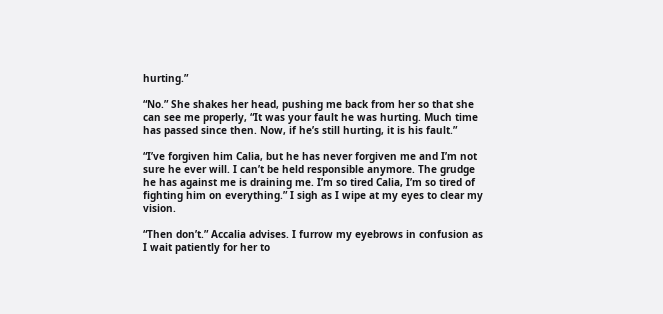hurting.”

“No.” She shakes her head, pushing me back from her so that she can see me properly, “It was your fault he was hurting. Much time has passed since then. Now, if he’s still hurting, it is his fault.”

“I’ve forgiven him Calia, but he has never forgiven me and I’m not sure he ever will. I can’t be held responsible anymore. The grudge he has against me is draining me. I’m so tired Calia, I’m so tired of fighting him on everything.” I sigh as I wipe at my eyes to clear my vision.

“Then don’t.” Accalia advises. I furrow my eyebrows in confusion as I wait patiently for her to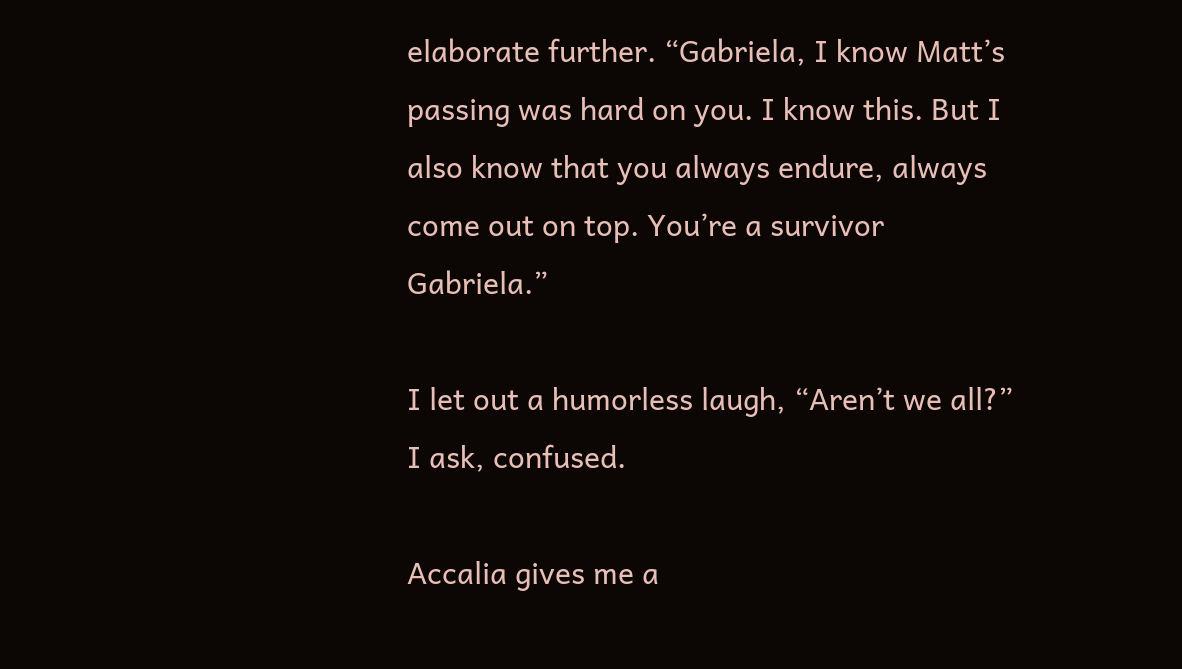elaborate further. “Gabriela, I know Matt’s passing was hard on you. I know this. But I also know that you always endure, always come out on top. You’re a survivor Gabriela.”

I let out a humorless laugh, “Aren’t we all?” I ask, confused.

Accalia gives me a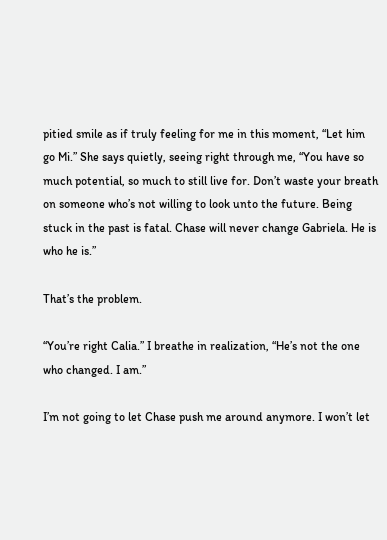pitied smile as if truly feeling for me in this moment, “Let him go Mi.” She says quietly, seeing right through me, “You have so much potential, so much to still live for. Don’t waste your breath on someone who’s not willing to look unto the future. Being stuck in the past is fatal. Chase will never change Gabriela. He is who he is.”

That’s the problem.

“You’re right Calia.” I breathe in realization, “He’s not the one who changed. I am.”

I’m not going to let Chase push me around anymore. I won’t let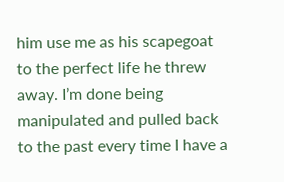him use me as his scapegoat to the perfect life he threw away. I’m done being manipulated and pulled back to the past every time I have a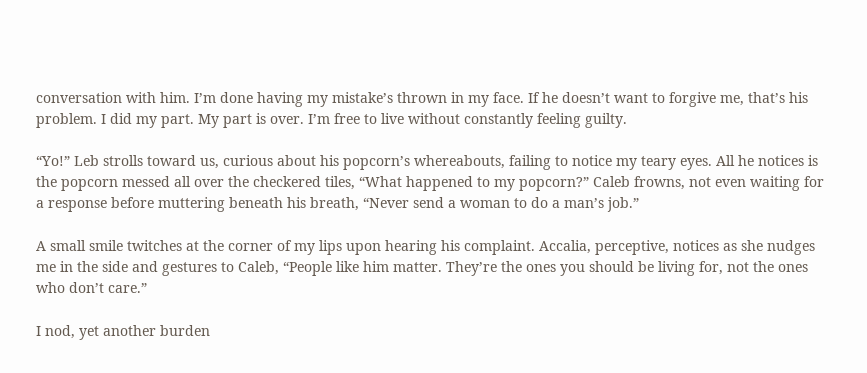conversation with him. I’m done having my mistake’s thrown in my face. If he doesn’t want to forgive me, that’s his problem. I did my part. My part is over. I’m free to live without constantly feeling guilty.

“Yo!” Leb strolls toward us, curious about his popcorn’s whereabouts, failing to notice my teary eyes. All he notices is the popcorn messed all over the checkered tiles, “What happened to my popcorn?” Caleb frowns, not even waiting for a response before muttering beneath his breath, “Never send a woman to do a man’s job.”

A small smile twitches at the corner of my lips upon hearing his complaint. Accalia, perceptive, notices as she nudges me in the side and gestures to Caleb, “People like him matter. They’re the ones you should be living for, not the ones who don’t care.”

I nod, yet another burden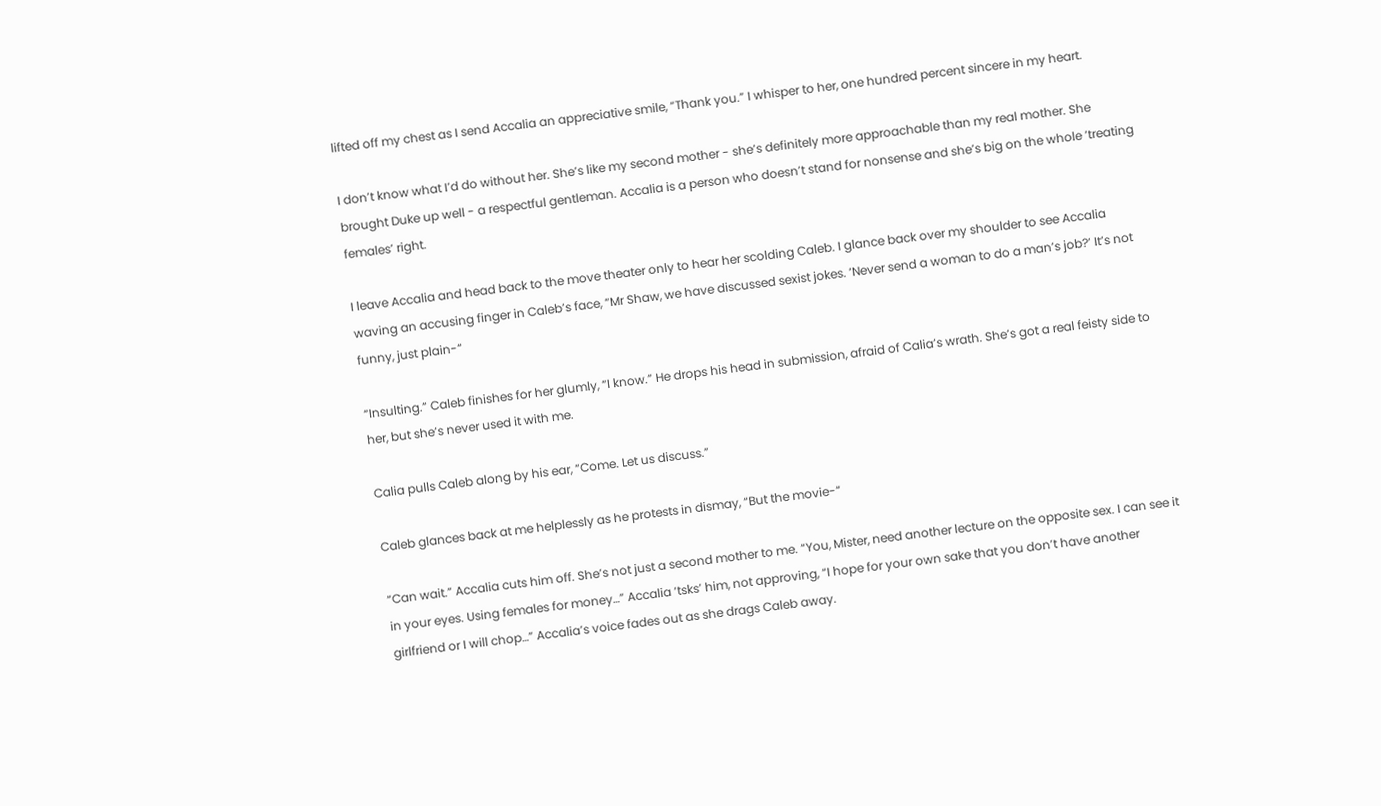lifted off my chest as I send Accalia an appreciative smile, “Thank you.” I whisper to her, one hundred percent sincere in my heart.

I don’t know what I’d do without her. She’s like my second mother - she’s definitely more approachable than my real mother. She brought Duke up well - a respectful gentleman. Accalia is a person who doesn’t stand for nonsense and she’s big on the whole ‘treating females’ right.

I leave Accalia and head back to the move theater only to hear her scolding Caleb. I glance back over my shoulder to see Accalia waving an accusing finger in Caleb’s face, “Mr Shaw, we have discussed sexist jokes. ‘Never send a woman to do a man’s job?’ It’s not funny, just plain-“

“Insulting.” Caleb finishes for her glumly, “I know.” He drops his head in submission, afraid of Calia’s wrath. She’s got a real feisty side to her, but she’s never used it with me.

Calia pulls Caleb along by his ear, “Come. Let us discuss.”

Caleb glances back at me helplessly as he protests in dismay, “But the movie-“

“Can wait.” Accalia cuts him off. She’s not just a second mother to me. “You, Mister, need another lecture on the opposite sex. I can see it in your eyes. Using females for money…” Accalia ‘tsks’ him, not approving, “I hope for your own sake that you don’t have another girlfriend or I will chop…” Accalia’s voice fades out as she drags Caleb away.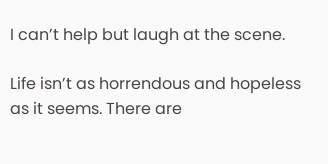I can’t help but laugh at the scene.

Life isn’t as horrendous and hopeless as it seems. There are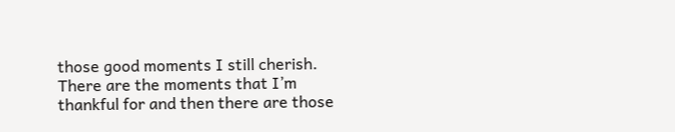those good moments I still cherish. There are the moments that I’m thankful for and then there are those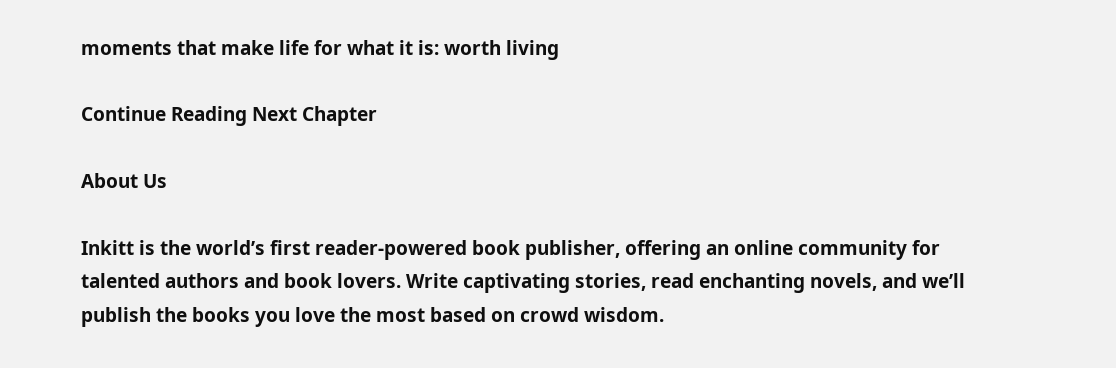moments that make life for what it is: worth living

Continue Reading Next Chapter

About Us

Inkitt is the world’s first reader-powered book publisher, offering an online community for talented authors and book lovers. Write captivating stories, read enchanting novels, and we’ll publish the books you love the most based on crowd wisdom.